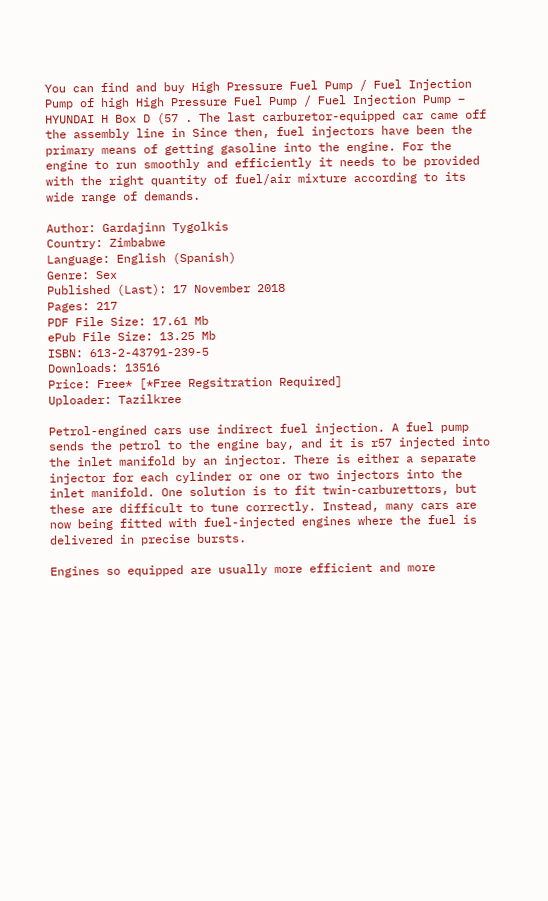You can find and buy High Pressure Fuel Pump / Fuel Injection Pump of high High Pressure Fuel Pump / Fuel Injection Pump – HYUNDAI H Box D (57 . The last carburetor-equipped car came off the assembly line in Since then, fuel injectors have been the primary means of getting gasoline into the engine. For the engine to run smoothly and efficiently it needs to be provided with the right quantity of fuel/air mixture according to its wide range of demands.

Author: Gardajinn Tygolkis
Country: Zimbabwe
Language: English (Spanish)
Genre: Sex
Published (Last): 17 November 2018
Pages: 217
PDF File Size: 17.61 Mb
ePub File Size: 13.25 Mb
ISBN: 613-2-43791-239-5
Downloads: 13516
Price: Free* [*Free Regsitration Required]
Uploader: Tazilkree

Petrol-engined cars use indirect fuel injection. A fuel pump sends the petrol to the engine bay, and it is r57 injected into the inlet manifold by an injector. There is either a separate injector for each cylinder or one or two injectors into the inlet manifold. One solution is to fit twin-carburettors, but these are difficult to tune correctly. Instead, many cars are now being fitted with fuel-injected engines where the fuel is delivered in precise bursts.

Engines so equipped are usually more efficient and more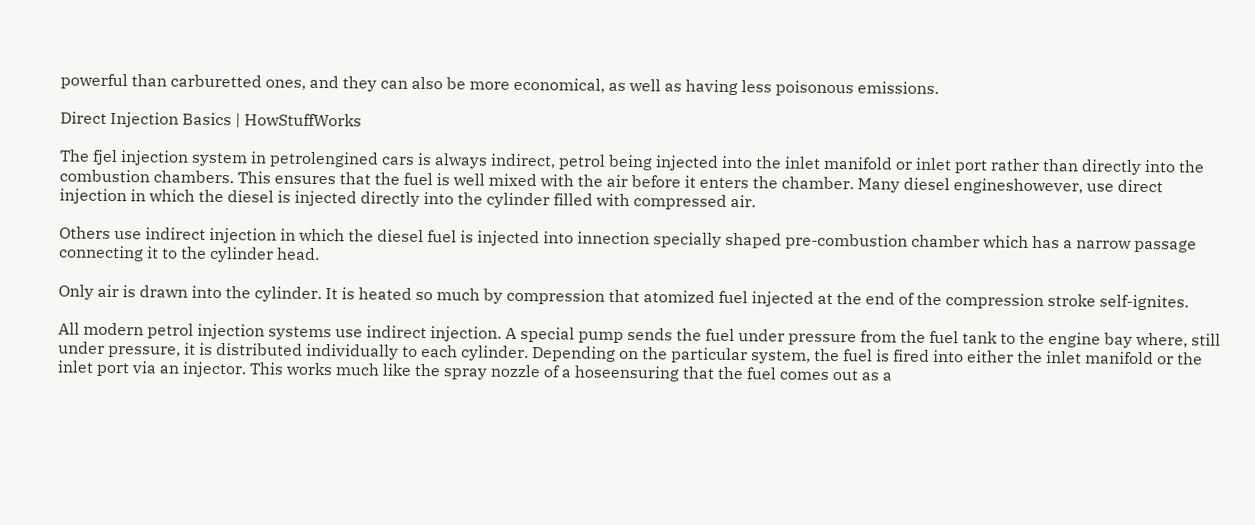powerful than carburetted ones, and they can also be more economical, as well as having less poisonous emissions.

Direct Injection Basics | HowStuffWorks

The fjel injection system in petrolengined cars is always indirect, petrol being injected into the inlet manifold or inlet port rather than directly into the combustion chambers. This ensures that the fuel is well mixed with the air before it enters the chamber. Many diesel engineshowever, use direct injection in which the diesel is injected directly into the cylinder filled with compressed air.

Others use indirect injection in which the diesel fuel is injected into innection specially shaped pre-combustion chamber which has a narrow passage connecting it to the cylinder head.

Only air is drawn into the cylinder. It is heated so much by compression that atomized fuel injected at the end of the compression stroke self-ignites.

All modern petrol injection systems use indirect injection. A special pump sends the fuel under pressure from the fuel tank to the engine bay where, still under pressure, it is distributed individually to each cylinder. Depending on the particular system, the fuel is fired into either the inlet manifold or the inlet port via an injector. This works much like the spray nozzle of a hoseensuring that the fuel comes out as a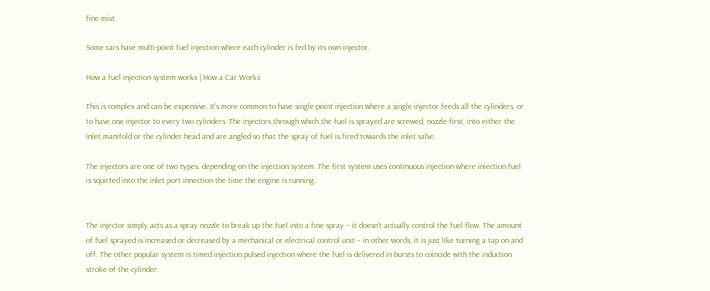fine mist.

Some cars have multi-point fuel injection where each cylinder is fed by its own injector.

How a fuel injection system works | How a Car Works

This is complex and can be expensive. It’s more common to have single-point injection where a single injector feeds all the cylinders, or to have one injector to every two cylinders. The injectors through which the fuel is sprayed are screwed, nozzle-first, into either the inlet manifold or the cylinder head and are angled so that the spray of fuel is fired towards the inlet valve.

The injectors are one of two types, depending on the injection system. The first system uses continuous injection where iniection fuel is squirted into the inlet port innection the time the engine is running.


The injector simply acts as a spray nozzle to break up the fuel into a fine spray – it doesn’t actually control the fuel flow. The amount of fuel sprayed is increased or decreased by a mechanical or electrical control unit – in other words, it is just like turning a tap on and off. The other popular system is timed injection pulsed injection where the fuel is delivered in bursts to coincide with the induction stroke of the cylinder.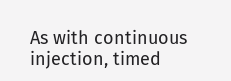As with continuous injection, timed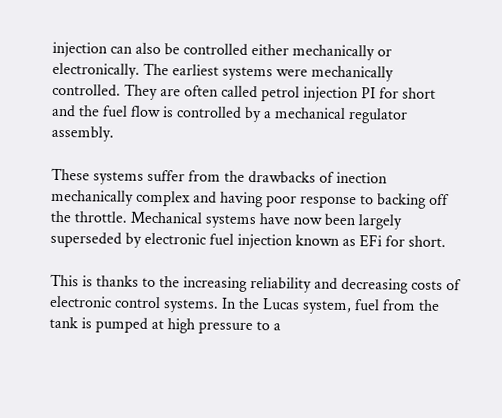injection can also be controlled either mechanically or electronically. The earliest systems were mechanically controlled. They are often called petrol injection PI for short and the fuel flow is controlled by a mechanical regulator assembly.

These systems suffer from the drawbacks of inection mechanically complex and having poor response to backing off the throttle. Mechanical systems have now been largely superseded by electronic fuel injection known as EFi for short.

This is thanks to the increasing reliability and decreasing costs of electronic control systems. In the Lucas system, fuel from the tank is pumped at high pressure to a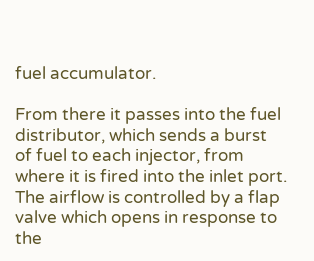fuel accumulator.

From there it passes into the fuel distributor, which sends a burst of fuel to each injector, from where it is fired into the inlet port. The airflow is controlled by a flap valve which opens in response to the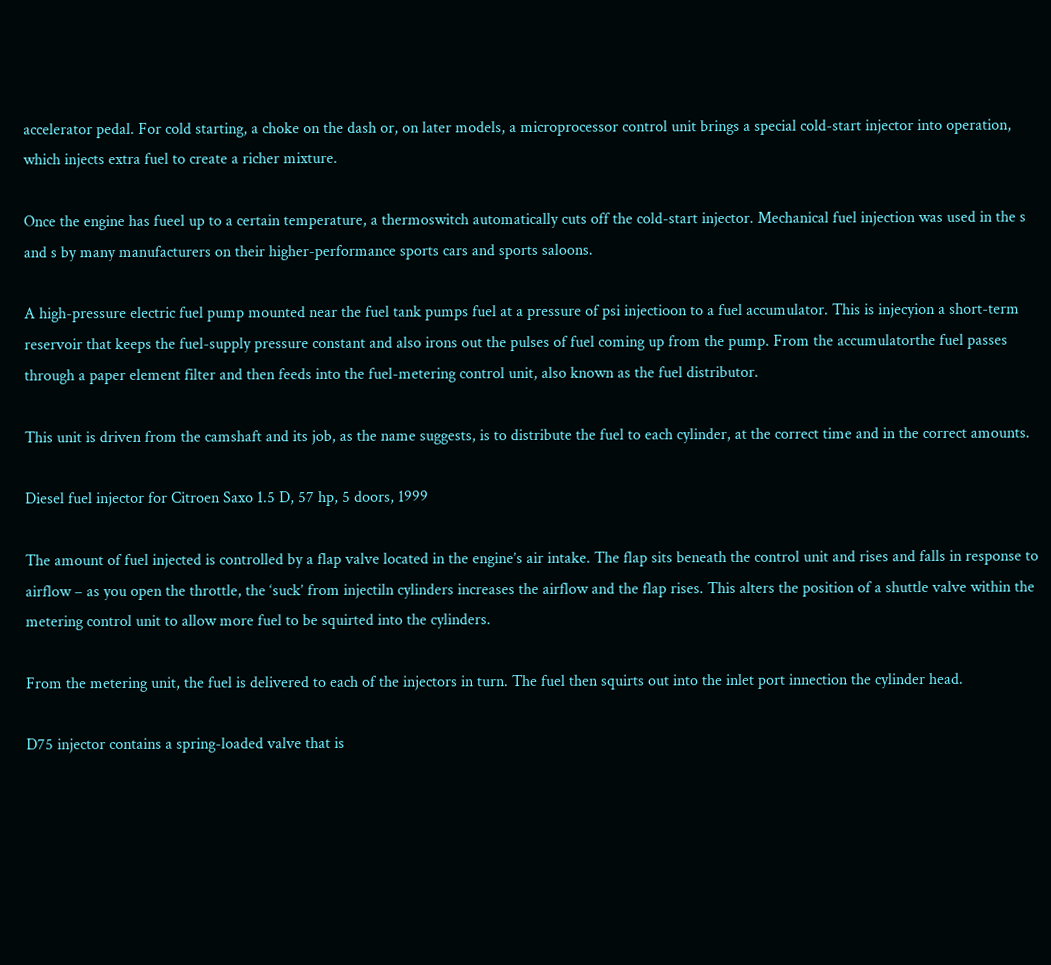accelerator pedal. For cold starting, a choke on the dash or, on later models, a microprocessor control unit brings a special cold-start injector into operation, which injects extra fuel to create a richer mixture.

Once the engine has fueel up to a certain temperature, a thermoswitch automatically cuts off the cold-start injector. Mechanical fuel injection was used in the s and s by many manufacturers on their higher-performance sports cars and sports saloons.

A high-pressure electric fuel pump mounted near the fuel tank pumps fuel at a pressure of psi injectioon to a fuel accumulator. This is injecyion a short-term reservoir that keeps the fuel-supply pressure constant and also irons out the pulses of fuel coming up from the pump. From the accumulatorthe fuel passes through a paper element filter and then feeds into the fuel-metering control unit, also known as the fuel distributor.

This unit is driven from the camshaft and its job, as the name suggests, is to distribute the fuel to each cylinder, at the correct time and in the correct amounts.

Diesel fuel injector for Citroen Saxo 1.5 D, 57 hp, 5 doors, 1999

The amount of fuel injected is controlled by a flap valve located in the engine’s air intake. The flap sits beneath the control unit and rises and falls in response to airflow – as you open the throttle, the ‘suck’ from injectiln cylinders increases the airflow and the flap rises. This alters the position of a shuttle valve within the metering control unit to allow more fuel to be squirted into the cylinders.

From the metering unit, the fuel is delivered to each of the injectors in turn. The fuel then squirts out into the inlet port innection the cylinder head.

D75 injector contains a spring-loaded valve that is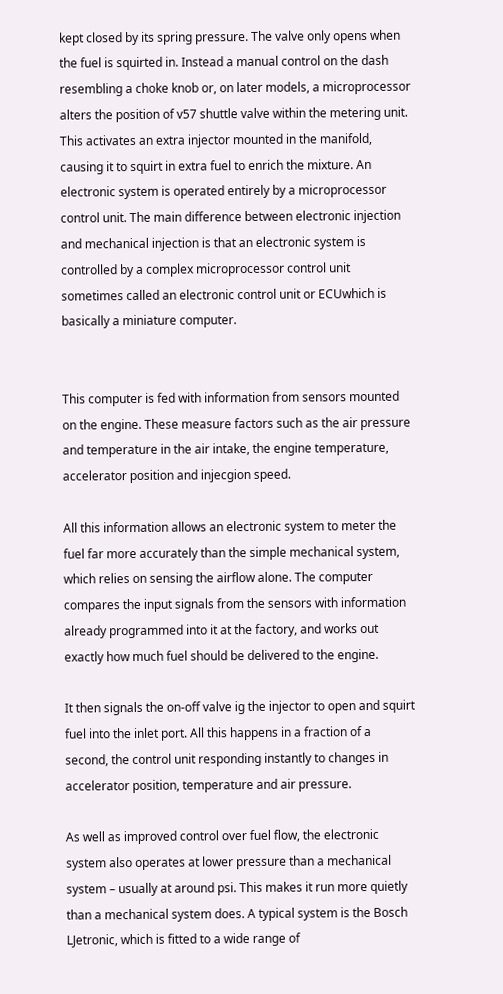kept closed by its spring pressure. The valve only opens when the fuel is squirted in. Instead a manual control on the dash resembling a choke knob or, on later models, a microprocessor alters the position of v57 shuttle valve within the metering unit. This activates an extra injector mounted in the manifold, causing it to squirt in extra fuel to enrich the mixture. An electronic system is operated entirely by a microprocessor control unit. The main difference between electronic injection and mechanical injection is that an electronic system is controlled by a complex microprocessor control unit sometimes called an electronic control unit or ECUwhich is basically a miniature computer.


This computer is fed with information from sensors mounted on the engine. These measure factors such as the air pressure and temperature in the air intake, the engine temperature, accelerator position and injecgion speed.

All this information allows an electronic system to meter the fuel far more accurately than the simple mechanical system, which relies on sensing the airflow alone. The computer compares the input signals from the sensors with information already programmed into it at the factory, and works out exactly how much fuel should be delivered to the engine.

It then signals the on-off valve ig the injector to open and squirt fuel into the inlet port. All this happens in a fraction of a second, the control unit responding instantly to changes in accelerator position, temperature and air pressure.

As well as improved control over fuel flow, the electronic system also operates at lower pressure than a mechanical system – usually at around psi. This makes it run more quietly than a mechanical system does. A typical system is the Bosch LJetronic, which is fitted to a wide range of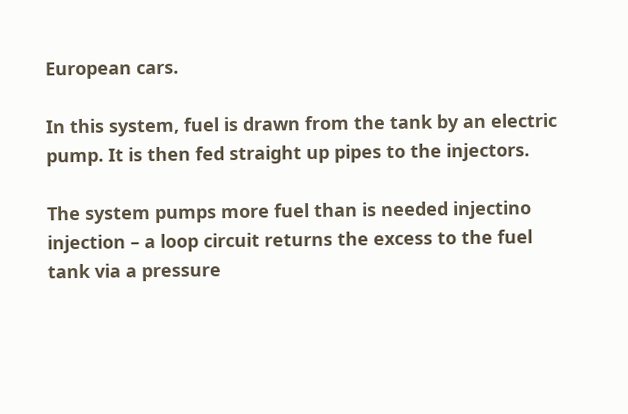European cars.

In this system, fuel is drawn from the tank by an electric pump. It is then fed straight up pipes to the injectors.

The system pumps more fuel than is needed injectino injection – a loop circuit returns the excess to the fuel tank via a pressure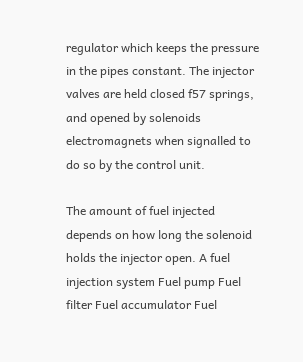regulator which keeps the pressure in the pipes constant. The injector valves are held closed f57 springs, and opened by solenoids electromagnets when signalled to do so by the control unit.

The amount of fuel injected depends on how long the solenoid holds the injector open. A fuel injection system Fuel pump Fuel filter Fuel accumulator Fuel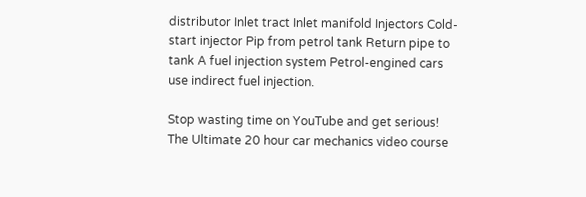distributor Inlet tract Inlet manifold Injectors Cold-start injector Pip from petrol tank Return pipe to tank A fuel injection system Petrol-engined cars use indirect fuel injection.

Stop wasting time on YouTube and get serious! The Ultimate 20 hour car mechanics video course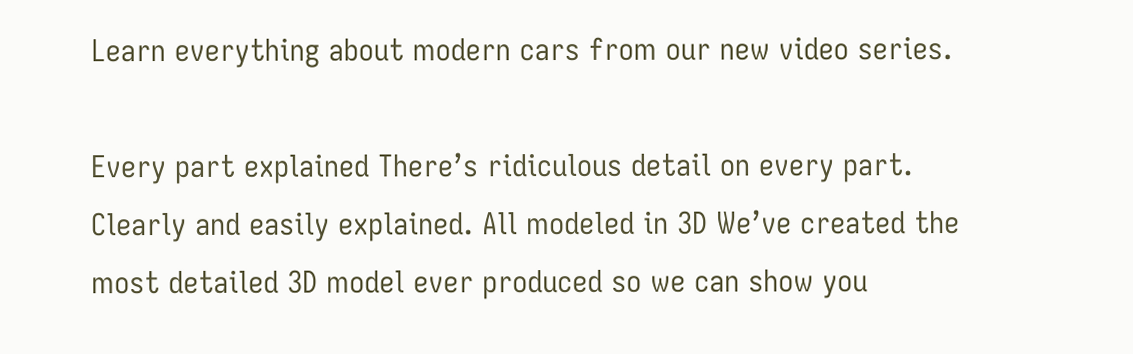Learn everything about modern cars from our new video series.

Every part explained There’s ridiculous detail on every part. Clearly and easily explained. All modeled in 3D We’ve created the most detailed 3D model ever produced so we can show you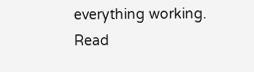everything working. Read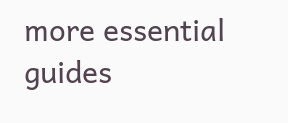more essential guides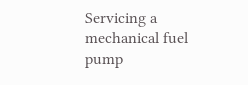Servicing a mechanical fuel pump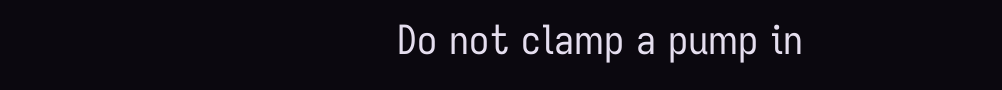Do not clamp a pump in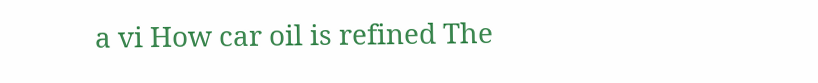a vi How car oil is refined The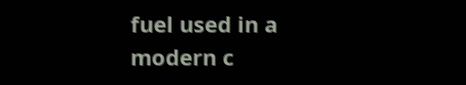fuel used in a modern c